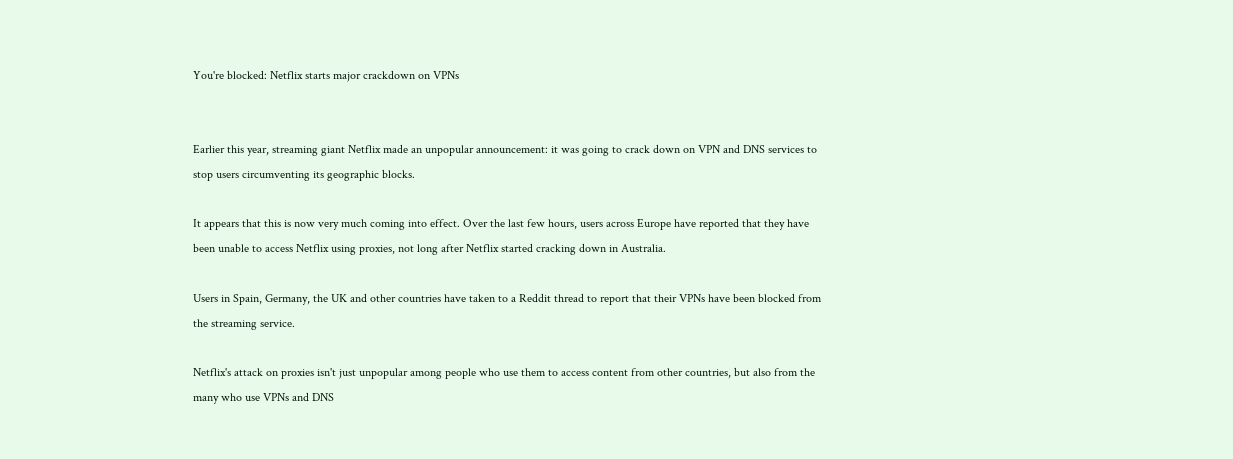You're blocked: Netflix starts major crackdown on VPNs


Earlier this year, streaming giant Netflix made an unpopular announcement: it was going to crack down on VPN and DNS services to stop users circumventing its geographic blocks.

It appears that this is now very much coming into effect. Over the last few hours, users across Europe have reported that they have been unable to access Netflix using proxies, not long after Netflix started cracking down in Australia.

Users in Spain, Germany, the UK and other countries have taken to a Reddit thread to report that their VPNs have been blocked from the streaming service.

Netflix's attack on proxies isn't just unpopular among people who use them to access content from other countries, but also from the many who use VPNs and DNS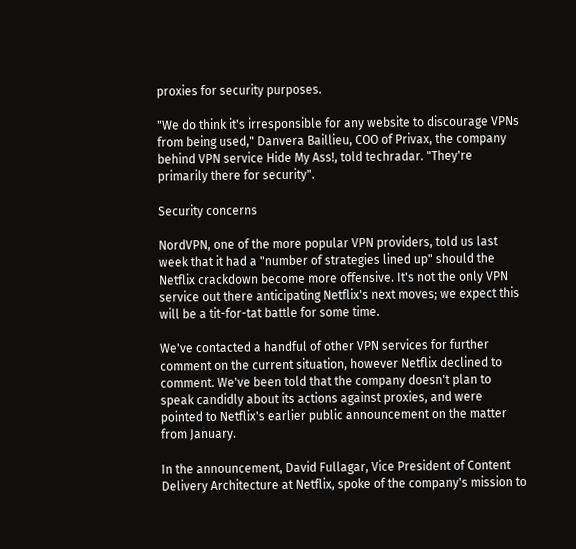proxies for security purposes.

"We do think it's irresponsible for any website to discourage VPNs from being used," Danvera Baillieu, COO of Privax, the company behind VPN service Hide My Ass!, told techradar. "They're primarily there for security".

Security concerns

NordVPN, one of the more popular VPN providers, told us last week that it had a "number of strategies lined up" should the Netflix crackdown become more offensive. It's not the only VPN service out there anticipating Netflix's next moves; we expect this will be a tit-for-tat battle for some time.

We've contacted a handful of other VPN services for further comment on the current situation, however Netflix declined to comment. We've been told that the company doesn't plan to speak candidly about its actions against proxies, and were pointed to Netflix's earlier public announcement on the matter from January.

In the announcement, David Fullagar, Vice President of Content Delivery Architecture at Netflix, spoke of the company's mission to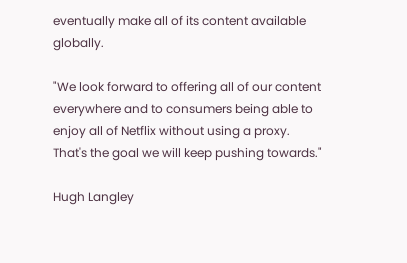eventually make all of its content available globally.

"We look forward to offering all of our content everywhere and to consumers being able to enjoy all of Netflix without using a proxy. That's the goal we will keep pushing towards."

Hugh Langley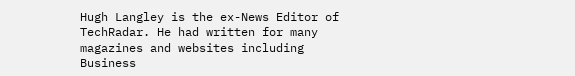Hugh Langley is the ex-News Editor of TechRadar. He had written for many magazines and websites including Business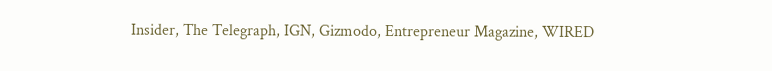Insider, The Telegraph, IGN, Gizmodo, Entrepreneur Magazine, WIRED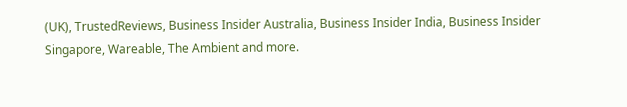(UK), TrustedReviews, Business Insider Australia, Business Insider India, Business Insider Singapore, Wareable, The Ambient and more.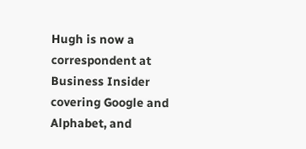Hugh is now a correspondent at Business Insider covering Google and Alphabet, and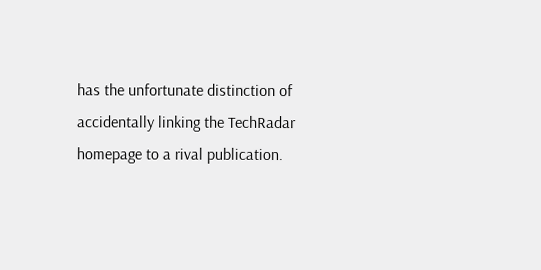has the unfortunate distinction of accidentally linking the TechRadar homepage to a rival publication.